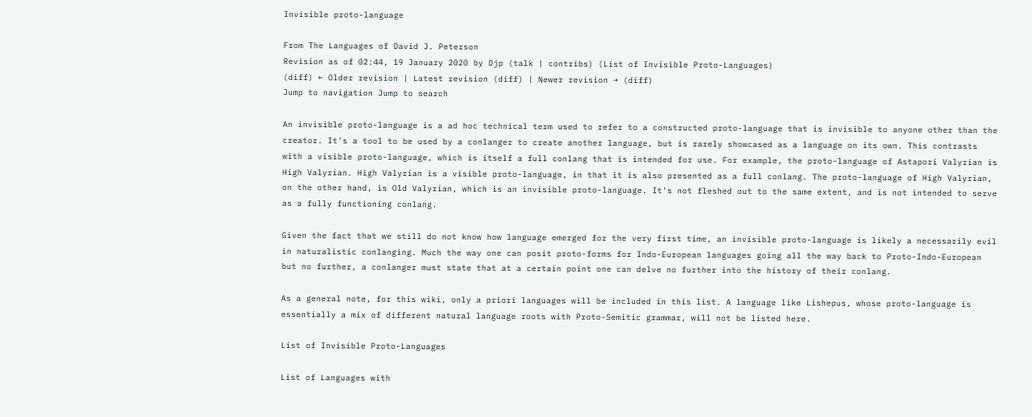Invisible proto-language

From The Languages of David J. Peterson
Revision as of 02:44, 19 January 2020 by Djp (talk | contribs) (List of Invisible Proto-Languages)
(diff) ← Older revision | Latest revision (diff) | Newer revision → (diff)
Jump to navigation Jump to search

An invisible proto-language is a ad hoc technical term used to refer to a constructed proto-language that is invisible to anyone other than the creator. It's a tool to be used by a conlanger to create another language, but is rarely showcased as a language on its own. This contrasts with a visible proto-language, which is itself a full conlang that is intended for use. For example, the proto-language of Astapori Valyrian is High Valyrian. High Valyrian is a visible proto-language, in that it is also presented as a full conlang. The proto-language of High Valyrian, on the other hand, is Old Valyrian, which is an invisible proto-language. It's not fleshed out to the same extent, and is not intended to serve as a fully functioning conlang.

Given the fact that we still do not know how language emerged for the very first time, an invisible proto-language is likely a necessarily evil in naturalistic conlanging. Much the way one can posit proto-forms for Indo-European languages going all the way back to Proto-Indo-European but no further, a conlanger must state that at a certain point one can delve no further into the history of their conlang.

As a general note, for this wiki, only a priori languages will be included in this list. A language like Lishepus, whose proto-language is essentially a mix of different natural language roots with Proto-Semitic grammar, will not be listed here.

List of Invisible Proto-Languages

List of Languages with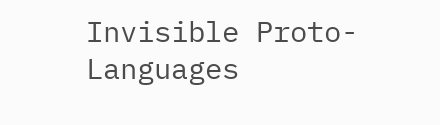Invisible Proto-Languages